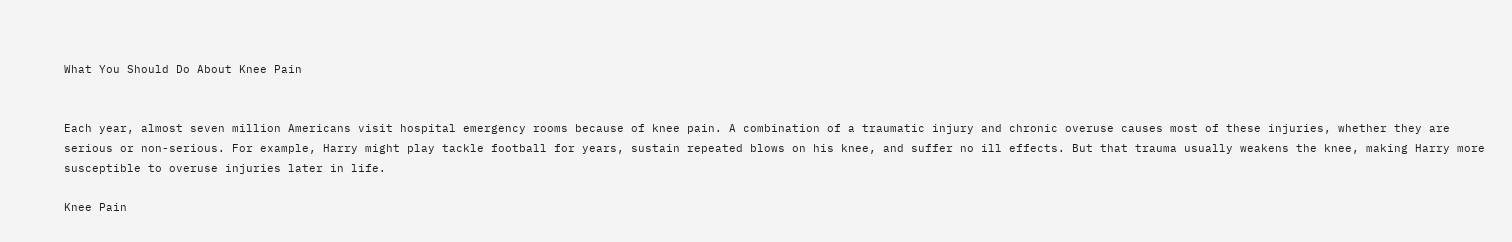What You Should Do About Knee Pain


Each year, almost seven million Americans visit hospital emergency rooms because of knee pain. A combination of a traumatic injury and chronic overuse causes most of these injuries, whether they are serious or non-serious. For example, Harry might play tackle football for years, sustain repeated blows on his knee, and suffer no ill effects. But that trauma usually weakens the knee, making Harry more susceptible to overuse injuries later in life.

Knee Pain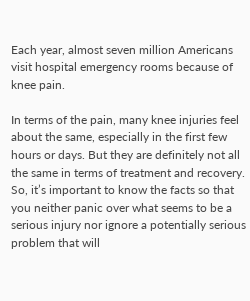Each year, almost seven million Americans visit hospital emergency rooms because of knee pain.

In terms of the pain, many knee injuries feel about the same, especially in the first few hours or days. But they are definitely not all the same in terms of treatment and recovery. So, it’s important to know the facts so that you neither panic over what seems to be a serious injury nor ignore a potentially serious problem that will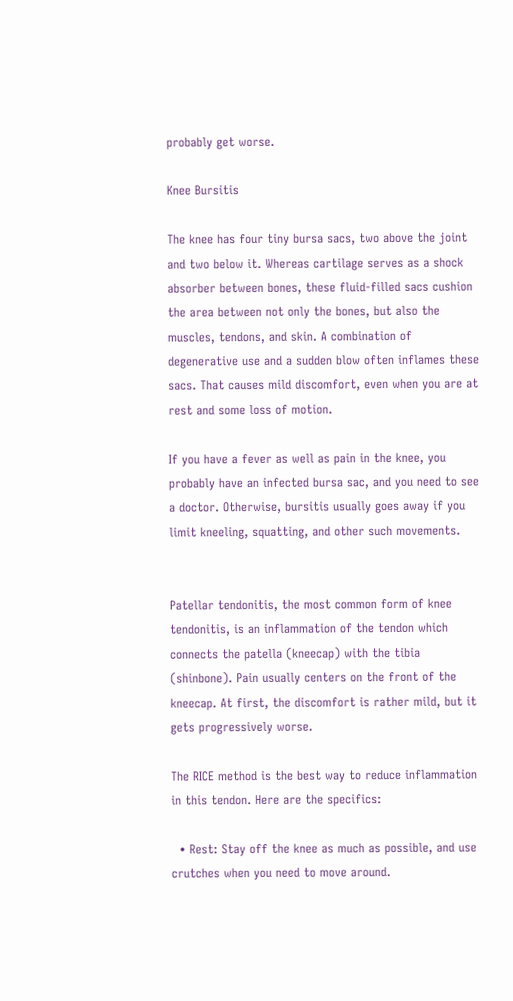probably get worse.

Knee Bursitis

The knee has four tiny bursa sacs, two above the joint and two below it. Whereas cartilage serves as a shock absorber between bones, these fluid-filled sacs cushion the area between not only the bones, but also the muscles, tendons, and skin. A combination of degenerative use and a sudden blow often inflames these sacs. That causes mild discomfort, even when you are at rest and some loss of motion.

If you have a fever as well as pain in the knee, you probably have an infected bursa sac, and you need to see a doctor. Otherwise, bursitis usually goes away if you limit kneeling, squatting, and other such movements.


Patellar tendonitis, the most common form of knee tendonitis, is an inflammation of the tendon which connects the patella (kneecap) with the tibia (shinbone). Pain usually centers on the front of the kneecap. At first, the discomfort is rather mild, but it gets progressively worse.

The RICE method is the best way to reduce inflammation in this tendon. Here are the specifics:

  • Rest: Stay off the knee as much as possible, and use crutches when you need to move around.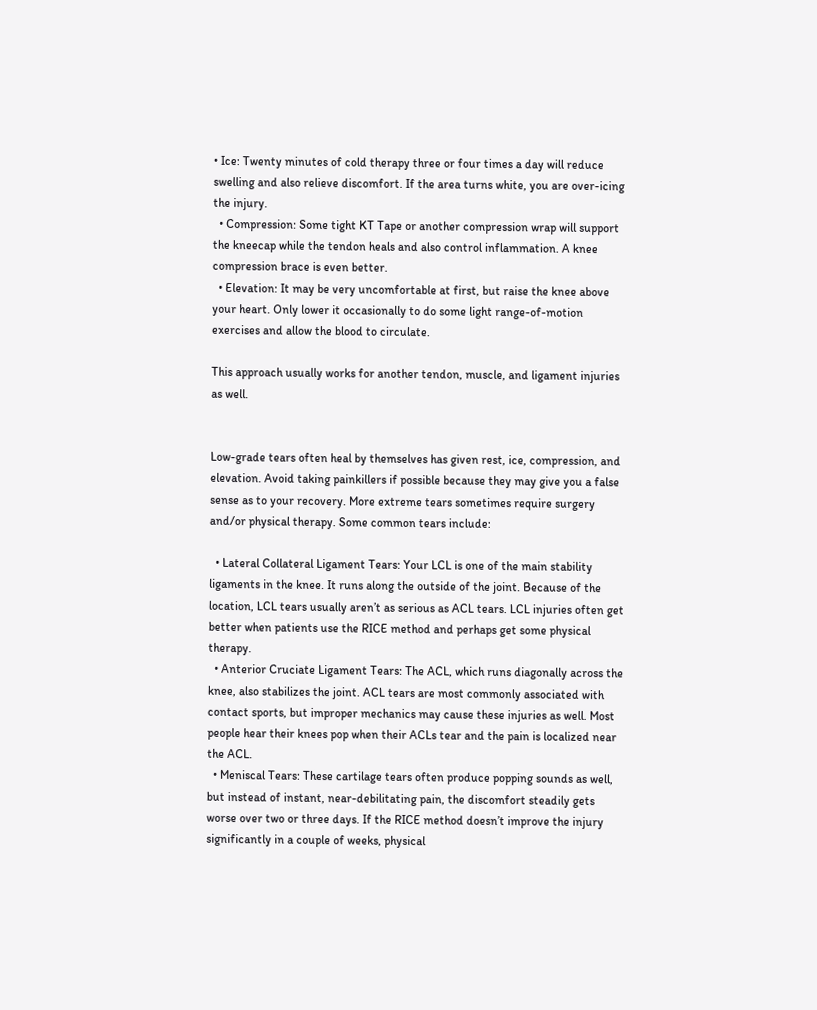• Ice: Twenty minutes of cold therapy three or four times a day will reduce swelling and also relieve discomfort. If the area turns white, you are over-icing the injury.
  • Compression: Some tight KT Tape or another compression wrap will support the kneecap while the tendon heals and also control inflammation. A knee compression brace is even better.
  • Elevation: It may be very uncomfortable at first, but raise the knee above your heart. Only lower it occasionally to do some light range-of-motion exercises and allow the blood to circulate.

This approach usually works for another tendon, muscle, and ligament injuries as well.


Low-grade tears often heal by themselves has given rest, ice, compression, and elevation. Avoid taking painkillers if possible because they may give you a false sense as to your recovery. More extreme tears sometimes require surgery and/or physical therapy. Some common tears include:

  • Lateral Collateral Ligament Tears: Your LCL is one of the main stability ligaments in the knee. It runs along the outside of the joint. Because of the location, LCL tears usually aren’t as serious as ACL tears. LCL injuries often get better when patients use the RICE method and perhaps get some physical therapy.
  • Anterior Cruciate Ligament Tears: The ACL, which runs diagonally across the knee, also stabilizes the joint. ACL tears are most commonly associated with contact sports, but improper mechanics may cause these injuries as well. Most people hear their knees pop when their ACLs tear and the pain is localized near the ACL.
  • Meniscal Tears: These cartilage tears often produce popping sounds as well, but instead of instant, near-debilitating pain, the discomfort steadily gets worse over two or three days. If the RICE method doesn’t improve the injury significantly in a couple of weeks, physical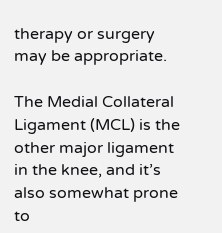therapy or surgery may be appropriate.

The Medial Collateral Ligament (MCL) is the other major ligament in the knee, and it’s also somewhat prone to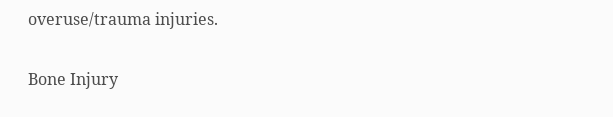overuse/trauma injuries.

Bone Injury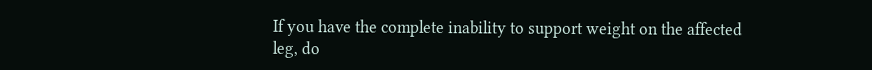If you have the complete inability to support weight on the affected leg, do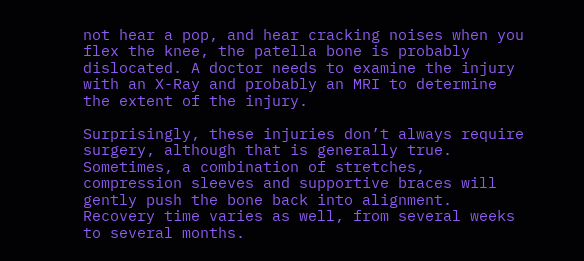not hear a pop, and hear cracking noises when you flex the knee, the patella bone is probably dislocated. A doctor needs to examine the injury with an X-Ray and probably an MRI to determine the extent of the injury.

Surprisingly, these injuries don’t always require surgery, although that is generally true. Sometimes, a combination of stretches, compression sleeves and supportive braces will gently push the bone back into alignment. Recovery time varies as well, from several weeks to several months.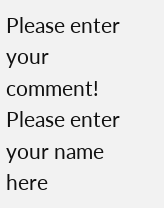Please enter your comment!
Please enter your name here